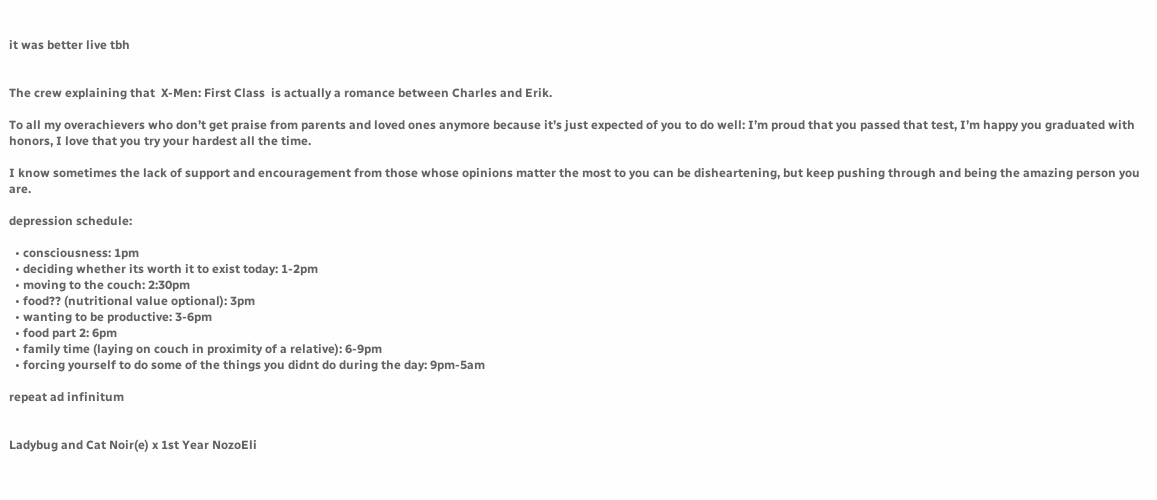it was better live tbh


The crew explaining that  X-Men: First Class  is actually a romance between Charles and Erik.

To all my overachievers who don’t get praise from parents and loved ones anymore because it’s just expected of you to do well: I’m proud that you passed that test, I’m happy you graduated with honors, I love that you try your hardest all the time.

I know sometimes the lack of support and encouragement from those whose opinions matter the most to you can be disheartening, but keep pushing through and being the amazing person you are.

depression schedule:

  • consciousness: 1pm
  • deciding whether its worth it to exist today: 1-2pm
  • moving to the couch: 2:30pm
  • food?? (nutritional value optional): 3pm
  • wanting to be productive: 3-6pm
  • food part 2: 6pm
  • family time (laying on couch in proximity of a relative): 6-9pm
  • forcing yourself to do some of the things you didnt do during the day: 9pm-5am

repeat ad infinitum


Ladybug and Cat Noir(e) x 1st Year NozoEli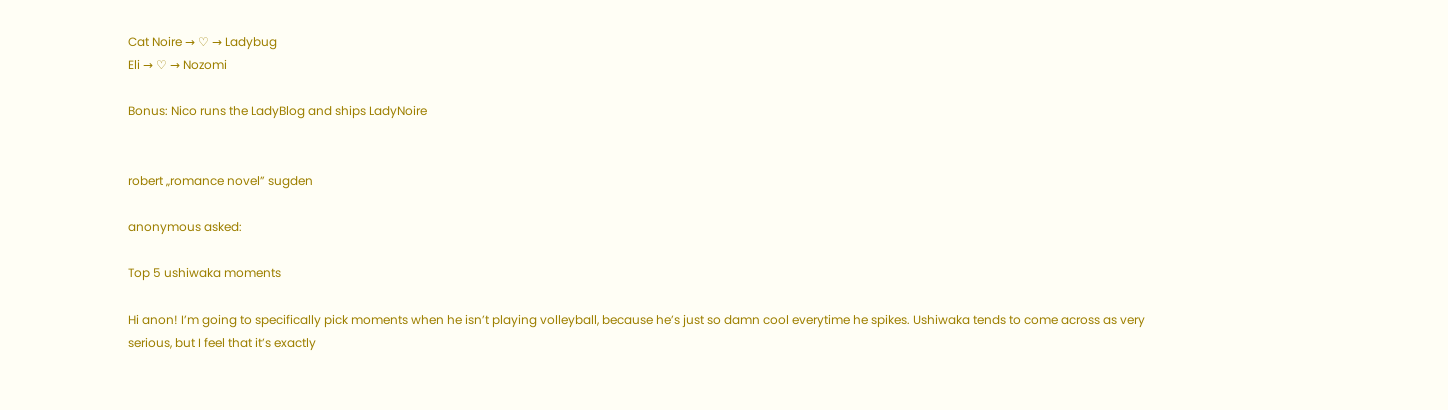Cat Noire → ♡ → Ladybug
Eli → ♡ → Nozomi

Bonus: Nico runs the LadyBlog and ships LadyNoire


robert „romance novel” sugden

anonymous asked:

Top 5 ushiwaka moments

Hi anon! I’m going to specifically pick moments when he isn’t playing volleyball, because he’s just so damn cool everytime he spikes. Ushiwaka tends to come across as very serious, but I feel that it’s exactly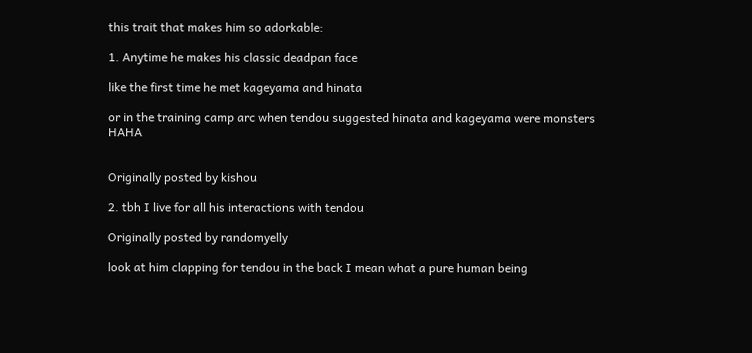this trait that makes him so adorkable:

1. Anytime he makes his classic deadpan face

like the first time he met kageyama and hinata

or in the training camp arc when tendou suggested hinata and kageyama were monsters HAHA


Originally posted by kishou

2. tbh I live for all his interactions with tendou

Originally posted by randomyelly

look at him clapping for tendou in the back I mean what a pure human being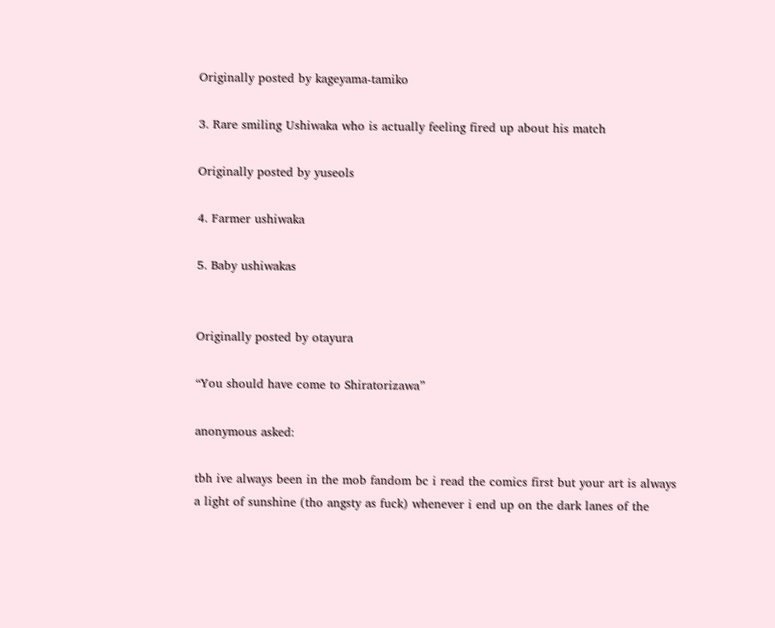Originally posted by kageyama-tamiko

3. Rare smiling Ushiwaka who is actually feeling fired up about his match

Originally posted by yuseols

4. Farmer ushiwaka

5. Baby ushiwakas


Originally posted by otayura

“You should have come to Shiratorizawa”

anonymous asked:

tbh ive always been in the mob fandom bc i read the comics first but your art is always a light of sunshine (tho angsty as fuck) whenever i end up on the dark lanes of the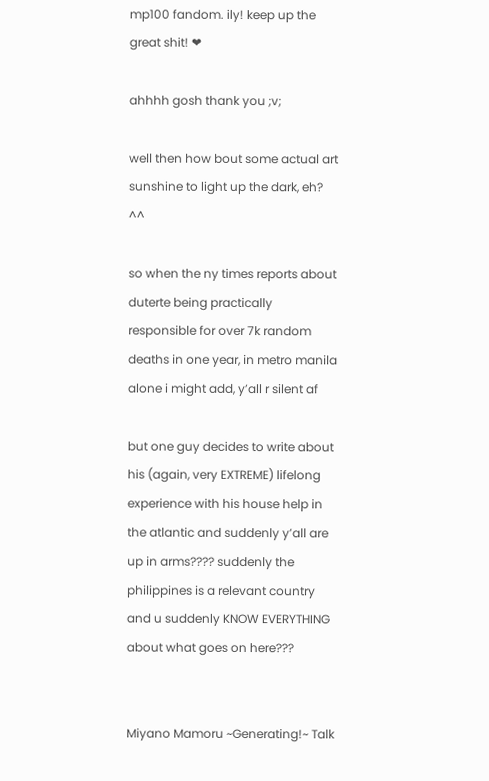mp100 fandom. ily! keep up the great shit! ❤

ahhhh gosh thank you ;v;

well then how bout some actual art sunshine to light up the dark, eh? ^^

so when the ny times reports about duterte being practically responsible for over 7k random deaths in one year, in metro manila alone i might add, y’all r silent af

but one guy decides to write about his (again, very EXTREME) lifelong experience with his house help in the atlantic and suddenly y’all are up in arms???? suddenly the philippines is a relevant country and u suddenly KNOW EVERYTHING about what goes on here???


Miyano Mamoru ~Generating!~ Talk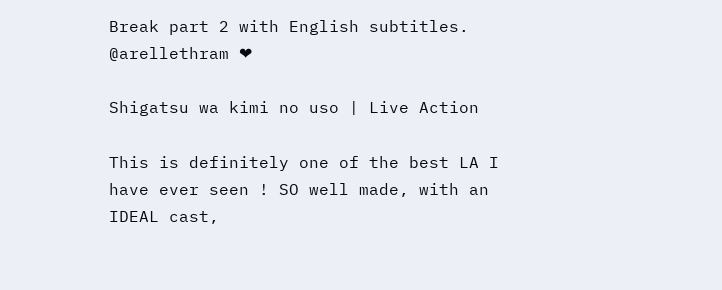Break part 2 with English subtitles.
@arellethram ❤

Shigatsu wa kimi no uso | Live Action

This is definitely one of the best LA I have ever seen ! SO well made, with an IDEAL cast,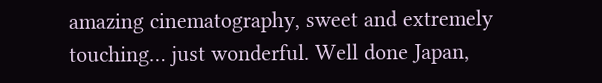amazing cinematography, sweet and extremely touching… just wonderful. Well done Japan,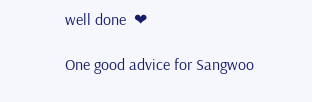well done  ❤

One good advice for Sangwoo